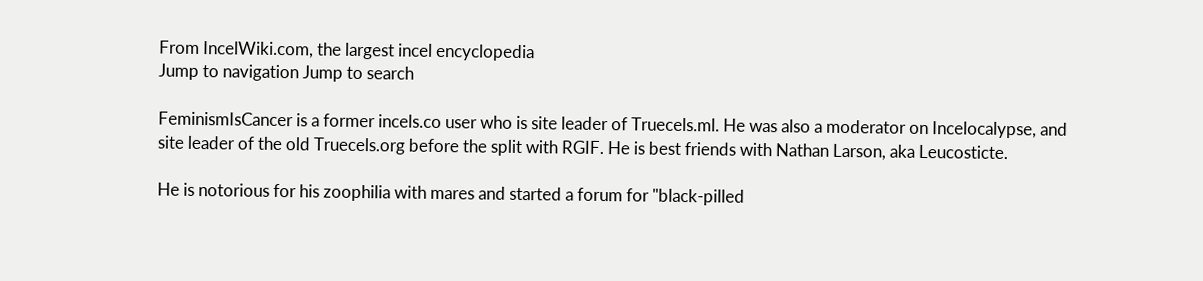From IncelWiki.com, the largest incel encyclopedia
Jump to navigation Jump to search

FeminismIsCancer is a former incels.co user who is site leader of Truecels.ml. He was also a moderator on Incelocalypse, and site leader of the old Truecels.org before the split with RGIF. He is best friends with Nathan Larson, aka Leucosticte.

He is notorious for his zoophilia with mares and started a forum for "black-pilled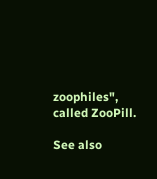zoophiles", called ZooPill.

See also